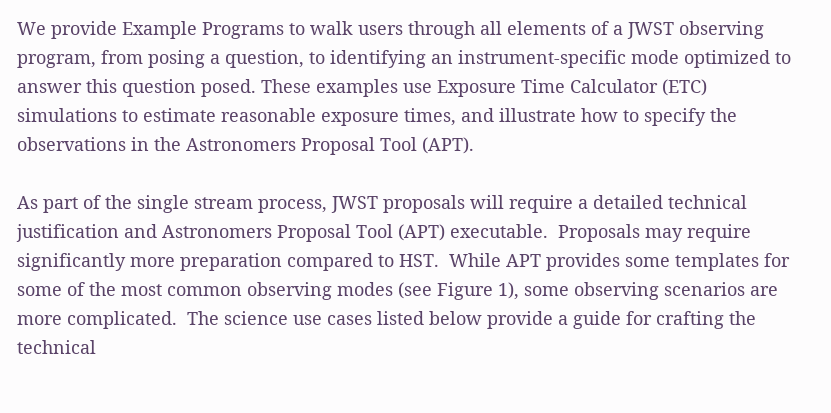We provide Example Programs to walk users through all elements of a JWST observing program, from posing a question, to identifying an instrument-specific mode optimized to answer this question posed. These examples use Exposure Time Calculator (ETC) simulations to estimate reasonable exposure times, and illustrate how to specify the observations in the Astronomers Proposal Tool (APT).

As part of the single stream process, JWST proposals will require a detailed technical justification and Astronomers Proposal Tool (APT) executable.  Proposals may require significantly more preparation compared to HST.  While APT provides some templates for some of the most common observing modes (see Figure 1), some observing scenarios are more complicated.  The science use cases listed below provide a guide for crafting the technical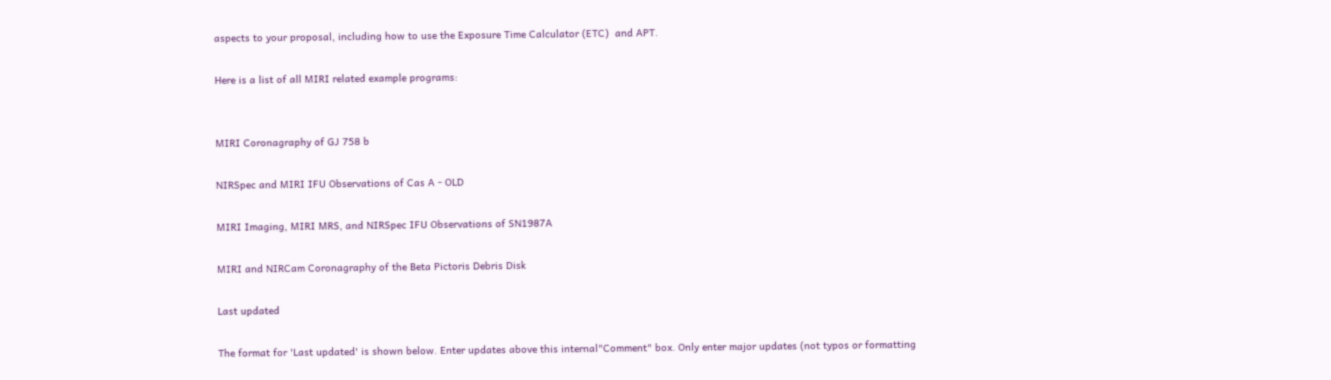aspects to your proposal, including how to use the Exposure Time Calculator (ETC)  and APT.

Here is a list of all MIRI related example programs:


MIRI Coronagraphy of GJ 758 b

NIRSpec and MIRI IFU Observations of Cas A - OLD

MIRI Imaging, MIRI MRS, and NIRSpec IFU Observations of SN1987A

MIRI and NIRCam Coronagraphy of the Beta Pictoris Debris Disk

Last updated

The format for 'Last updated' is shown below. Enter updates above this internal"Comment" box. Only enter major updates (not typos or formatting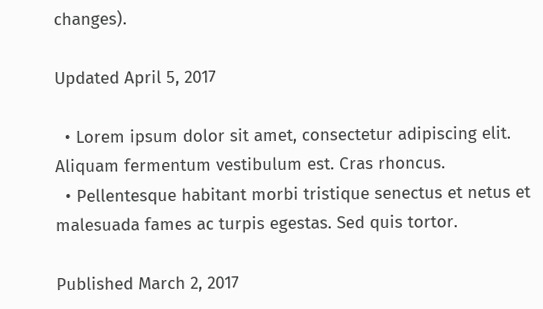changes).

Updated April 5, 2017

  • Lorem ipsum dolor sit amet, consectetur adipiscing elit. Aliquam fermentum vestibulum est. Cras rhoncus.
  • Pellentesque habitant morbi tristique senectus et netus et malesuada fames ac turpis egestas. Sed quis tortor.

Published March 2, 2017